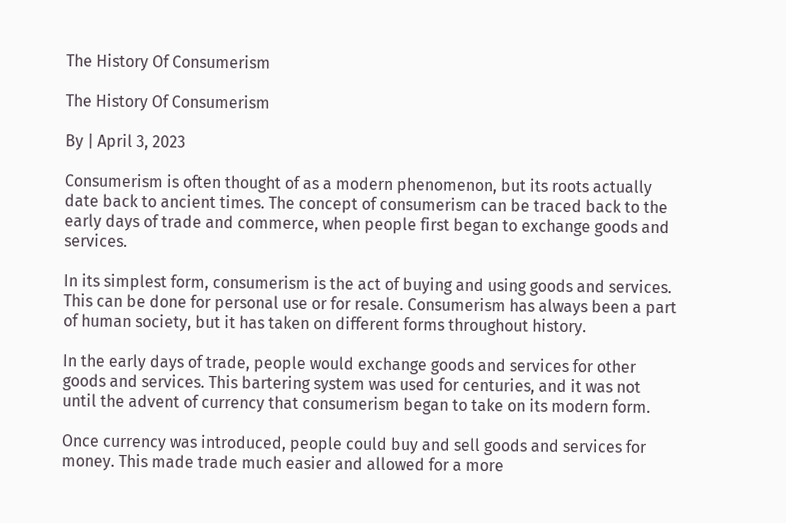The History Of Consumerism

The History Of Consumerism

By | April 3, 2023

Consumerism is often thought of as a modern phenomenon, but its roots actually date back to ancient times. The concept of consumerism can be traced back to the early days of trade and commerce, when people first began to exchange goods and services.

In its simplest form, consumerism is the act of buying and using goods and services. This can be done for personal use or for resale. Consumerism has always been a part of human society, but it has taken on different forms throughout history.

In the early days of trade, people would exchange goods and services for other goods and services. This bartering system was used for centuries, and it was not until the advent of currency that consumerism began to take on its modern form.

Once currency was introduced, people could buy and sell goods and services for money. This made trade much easier and allowed for a more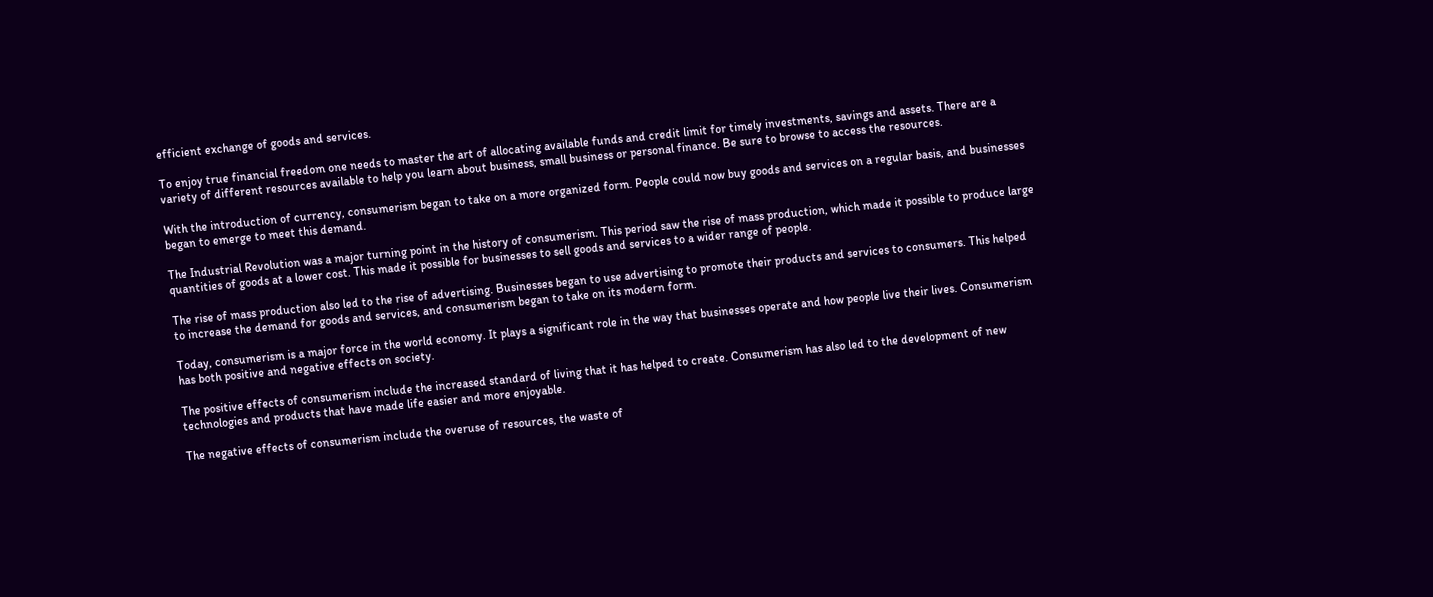efficient exchange of goods and services.

To enjoy true financial freedom one needs to master the art of allocating available funds and credit limit for timely investments, savings and assets. There are a variety of different resources available to help you learn about business, small business or personal finance. Be sure to browse to access the resources.

With the introduction of currency, consumerism began to take on a more organized form. People could now buy goods and services on a regular basis, and businesses began to emerge to meet this demand.

The Industrial Revolution was a major turning point in the history of consumerism. This period saw the rise of mass production, which made it possible to produce large quantities of goods at a lower cost. This made it possible for businesses to sell goods and services to a wider range of people.

The rise of mass production also led to the rise of advertising. Businesses began to use advertising to promote their products and services to consumers. This helped to increase the demand for goods and services, and consumerism began to take on its modern form.

Today, consumerism is a major force in the world economy. It plays a significant role in the way that businesses operate and how people live their lives. Consumerism has both positive and negative effects on society.

The positive effects of consumerism include the increased standard of living that it has helped to create. Consumerism has also led to the development of new technologies and products that have made life easier and more enjoyable.

The negative effects of consumerism include the overuse of resources, the waste of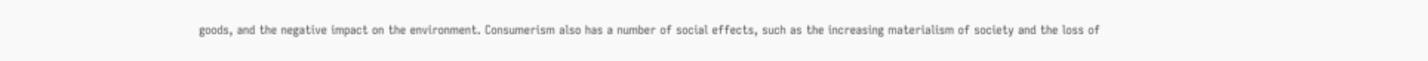goods, and the negative impact on the environment. Consumerism also has a number of social effects, such as the increasing materialism of society and the loss of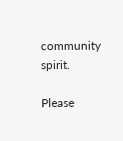community spirit.

Please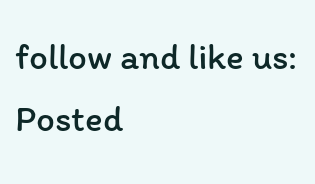follow and like us:
Posted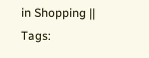in Shopping || Tags: